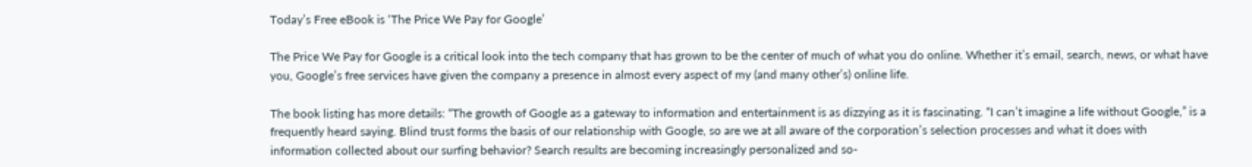Today’s Free eBook is ‘The Price We Pay for Google’

The Price We Pay for Google is a critical look into the tech company that has grown to be the center of much of what you do online. Whether it’s email, search, news, or what have you, Google’s free services have given the company a presence in almost every aspect of my (and many other’s) online life.

The book listing has more details: “The growth of Google as a gateway to information and entertainment is as dizzying as it is fascinating. “I can’t imagine a life without Google,” is a frequently heard saying. Blind trust forms the basis of our relationship with Google, so are we at all aware of the corporation’s selection processes and what it does with information collected about our surfing behavior? Search results are becoming increasingly personalized and so-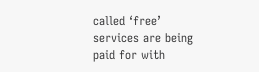called ‘free’ services are being paid for with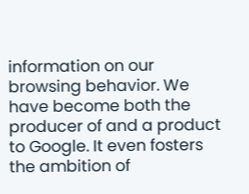information on our browsing behavior. We have become both the producer of and a product to Google. It even fosters the ambition of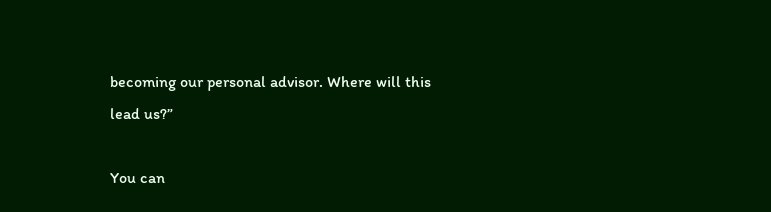becoming our personal advisor. Where will this lead us?”

You can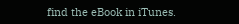find the eBook in iTunes.